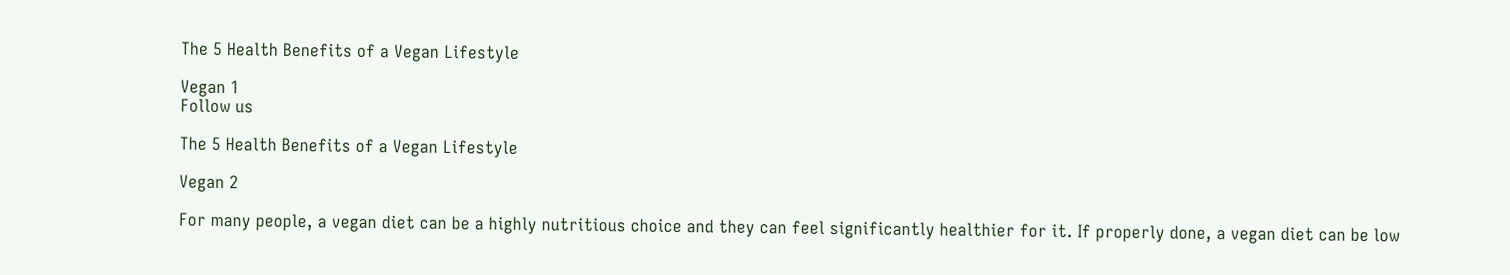The 5 Health Benefits of a Vegan Lifestyle

Vegan 1
Follow us

The 5 Health Benefits of a Vegan Lifestyle

Vegan 2

For many people, a vegan diet can be a highly nutritious choice and they can feel significantly healthier for it. If properly done, a vegan diet can be low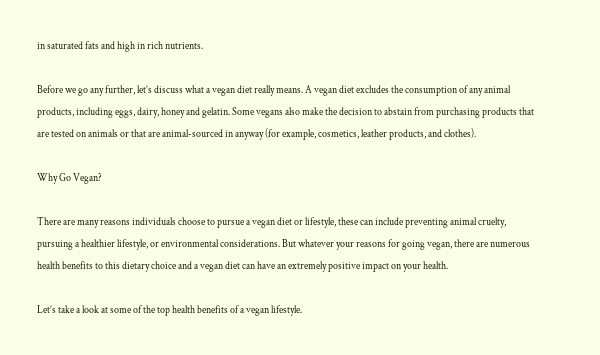in saturated fats and high in rich nutrients.

Before we go any further, let’s discuss what a vegan diet really means. A vegan diet excludes the consumption of any animal products, including eggs, dairy, honey and gelatin. Some vegans also make the decision to abstain from purchasing products that are tested on animals or that are animal-sourced in anyway (for example, cosmetics, leather products, and clothes).

Why Go Vegan?

There are many reasons individuals choose to pursue a vegan diet or lifestyle, these can include preventing animal cruelty, pursuing a healthier lifestyle, or environmental considerations. But whatever your reasons for going vegan, there are numerous health benefits to this dietary choice and a vegan diet can have an extremely positive impact on your health.

Let’s take a look at some of the top health benefits of a vegan lifestyle.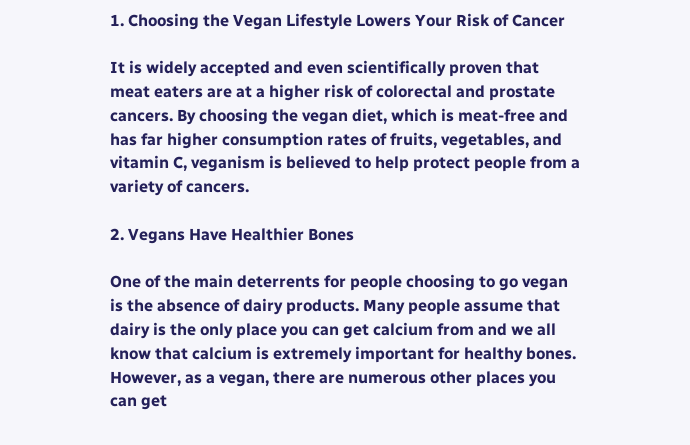1. Choosing the Vegan Lifestyle Lowers Your Risk of Cancer

It is widely accepted and even scientifically proven that meat eaters are at a higher risk of colorectal and prostate cancers. By choosing the vegan diet, which is meat-free and has far higher consumption rates of fruits, vegetables, and vitamin C, veganism is believed to help protect people from a variety of cancers.

2. Vegans Have Healthier Bones

One of the main deterrents for people choosing to go vegan is the absence of dairy products. Many people assume that dairy is the only place you can get calcium from and we all know that calcium is extremely important for healthy bones. However, as a vegan, there are numerous other places you can get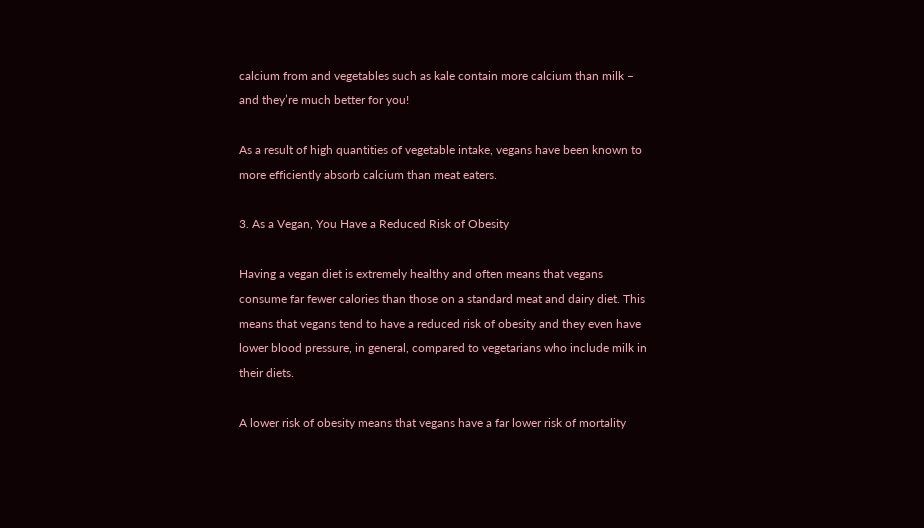calcium from and vegetables such as kale contain more calcium than milk – and they’re much better for you!

As a result of high quantities of vegetable intake, vegans have been known to more efficiently absorb calcium than meat eaters.

3. As a Vegan, You Have a Reduced Risk of Obesity

Having a vegan diet is extremely healthy and often means that vegans consume far fewer calories than those on a standard meat and dairy diet. This means that vegans tend to have a reduced risk of obesity and they even have lower blood pressure, in general, compared to vegetarians who include milk in their diets.

A lower risk of obesity means that vegans have a far lower risk of mortality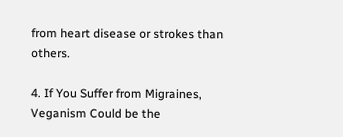from heart disease or strokes than others.

4. If You Suffer from Migraines, Veganism Could be the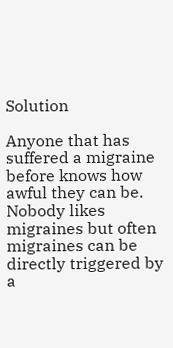Solution

Anyone that has suffered a migraine before knows how awful they can be. Nobody likes migraines but often migraines can be directly triggered by a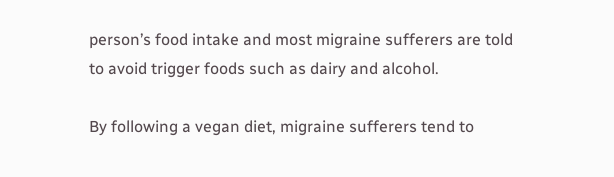person’s food intake and most migraine sufferers are told to avoid trigger foods such as dairy and alcohol.

By following a vegan diet, migraine sufferers tend to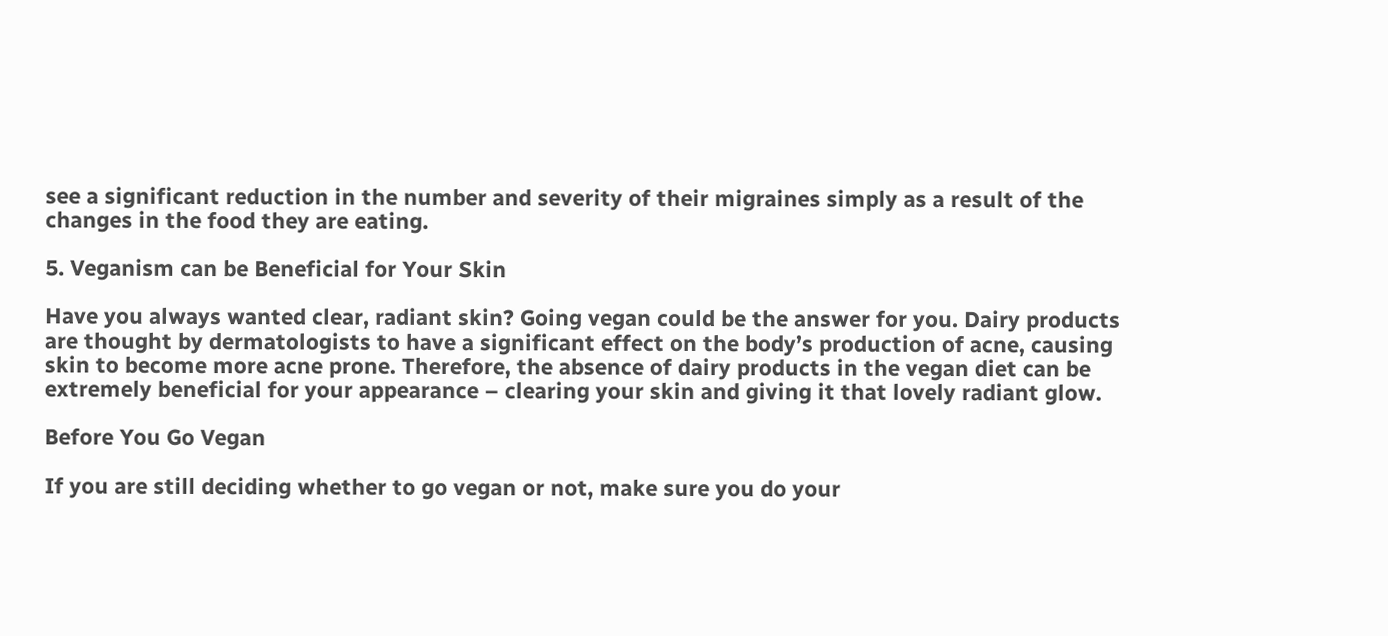see a significant reduction in the number and severity of their migraines simply as a result of the changes in the food they are eating.

5. Veganism can be Beneficial for Your Skin

Have you always wanted clear, radiant skin? Going vegan could be the answer for you. Dairy products are thought by dermatologists to have a significant effect on the body’s production of acne, causing skin to become more acne prone. Therefore, the absence of dairy products in the vegan diet can be extremely beneficial for your appearance – clearing your skin and giving it that lovely radiant glow.

Before You Go Vegan

If you are still deciding whether to go vegan or not, make sure you do your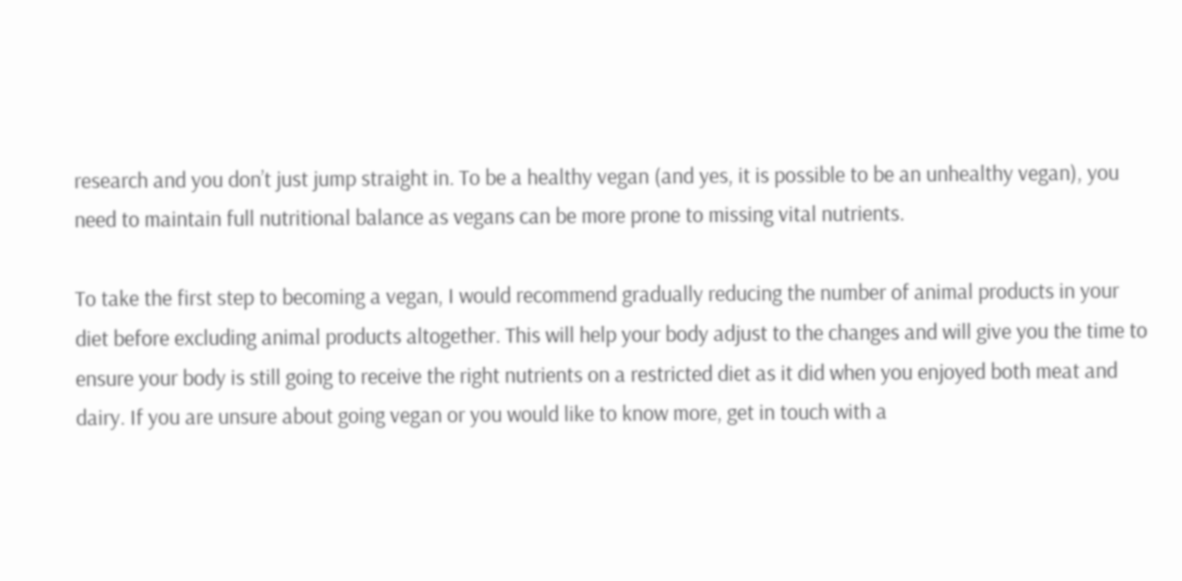research and you don’t just jump straight in. To be a healthy vegan (and yes, it is possible to be an unhealthy vegan), you need to maintain full nutritional balance as vegans can be more prone to missing vital nutrients.

To take the first step to becoming a vegan, I would recommend gradually reducing the number of animal products in your diet before excluding animal products altogether. This will help your body adjust to the changes and will give you the time to ensure your body is still going to receive the right nutrients on a restricted diet as it did when you enjoyed both meat and dairy. If you are unsure about going vegan or you would like to know more, get in touch with a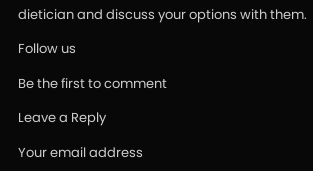dietician and discuss your options with them.

Follow us

Be the first to comment

Leave a Reply

Your email address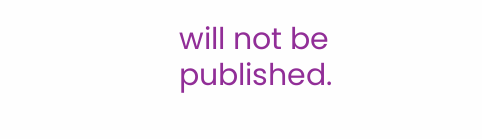will not be published.